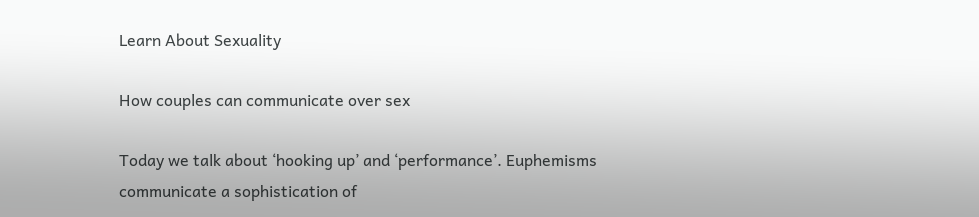Learn About Sexuality

How couples can communicate over sex

Today we talk about ‘hooking up’ and ‘performance’. Euphemisms communicate a sophistication of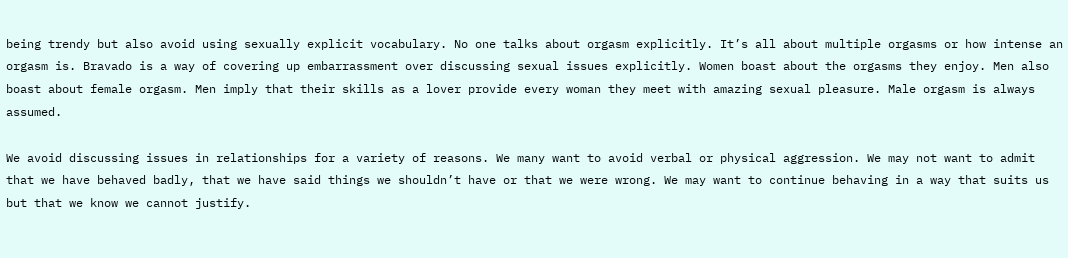being trendy but also avoid using sexually explicit vocabulary. No one talks about orgasm explicitly. It’s all about multiple orgasms or how intense an orgasm is. Bravado is a way of covering up embarrassment over discussing sexual issues explicitly. Women boast about the orgasms they enjoy. Men also boast about female orgasm. Men imply that their skills as a lover provide every woman they meet with amazing sexual pleasure. Male orgasm is always assumed.

We avoid discussing issues in relationships for a variety of reasons. We many want to avoid verbal or physical aggression. We may not want to admit that we have behaved badly, that we have said things we shouldn’t have or that we were wrong. We may want to continue behaving in a way that suits us but that we know we cannot justify.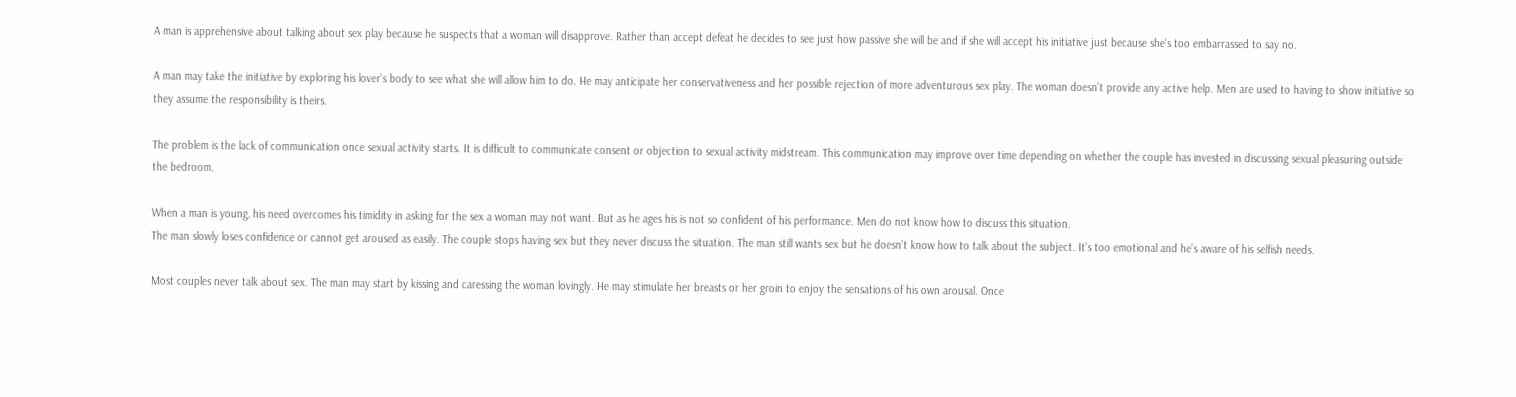A man is apprehensive about talking about sex play because he suspects that a woman will disapprove. Rather than accept defeat he decides to see just how passive she will be and if she will accept his initiative just because she’s too embarrassed to say no.

A man may take the initiative by exploring his lover’s body to see what she will allow him to do. He may anticipate her conservativeness and her possible rejection of more adventurous sex play. The woman doesn’t provide any active help. Men are used to having to show initiative so they assume the responsibility is theirs.

The problem is the lack of communication once sexual activity starts. It is difficult to communicate consent or objection to sexual activity midstream. This communication may improve over time depending on whether the couple has invested in discussing sexual pleasuring outside the bedroom.

When a man is young, his need overcomes his timidity in asking for the sex a woman may not want. But as he ages his is not so confident of his performance. Men do not know how to discuss this situation.
The man slowly loses confidence or cannot get aroused as easily. The couple stops having sex but they never discuss the situation. The man still wants sex but he doesn’t know how to talk about the subject. It’s too emotional and he’s aware of his selfish needs.

Most couples never talk about sex. The man may start by kissing and caressing the woman lovingly. He may stimulate her breasts or her groin to enjoy the sensations of his own arousal. Once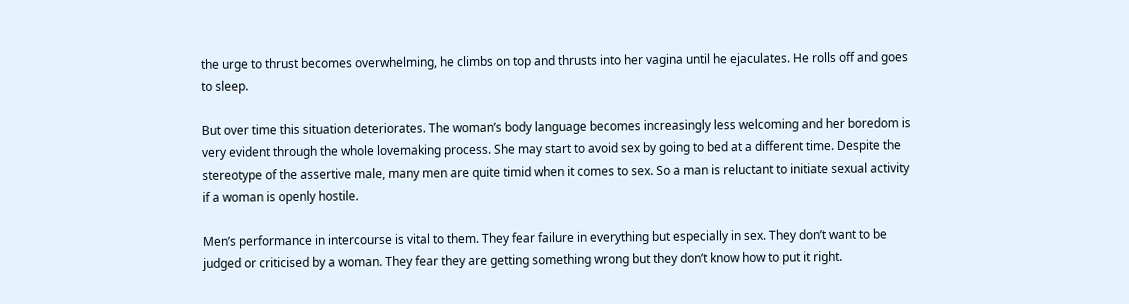the urge to thrust becomes overwhelming, he climbs on top and thrusts into her vagina until he ejaculates. He rolls off and goes to sleep.

But over time this situation deteriorates. The woman’s body language becomes increasingly less welcoming and her boredom is very evident through the whole lovemaking process. She may start to avoid sex by going to bed at a different time. Despite the stereotype of the assertive male, many men are quite timid when it comes to sex. So a man is reluctant to initiate sexual activity if a woman is openly hostile.

Men’s performance in intercourse is vital to them. They fear failure in everything but especially in sex. They don’t want to be judged or criticised by a woman. They fear they are getting something wrong but they don’t know how to put it right.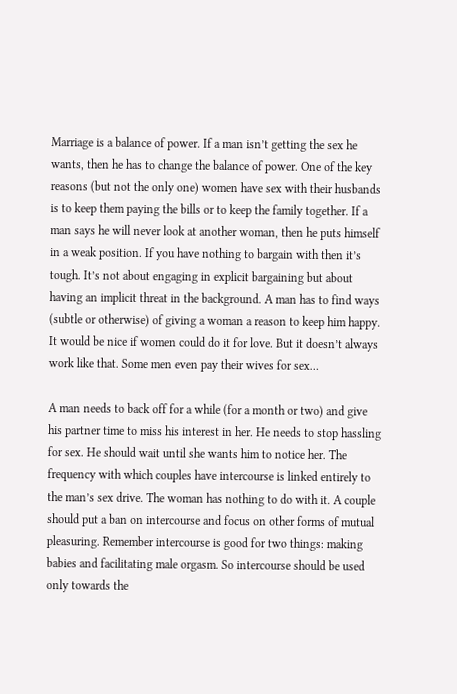Marriage is a balance of power. If a man isn’t getting the sex he wants, then he has to change the balance of power. One of the key reasons (but not the only one) women have sex with their husbands is to keep them paying the bills or to keep the family together. If a man says he will never look at another woman, then he puts himself in a weak position. If you have nothing to bargain with then it’s tough. It’s not about engaging in explicit bargaining but about having an implicit threat in the background. A man has to find ways (subtle or otherwise) of giving a woman a reason to keep him happy. It would be nice if women could do it for love. But it doesn’t always work like that. Some men even pay their wives for sex…

A man needs to back off for a while (for a month or two) and give his partner time to miss his interest in her. He needs to stop hassling for sex. He should wait until she wants him to notice her. The frequency with which couples have intercourse is linked entirely to the man’s sex drive. The woman has nothing to do with it. A couple should put a ban on intercourse and focus on other forms of mutual pleasuring. Remember intercourse is good for two things: making babies and facilitating male orgasm. So intercourse should be used only towards the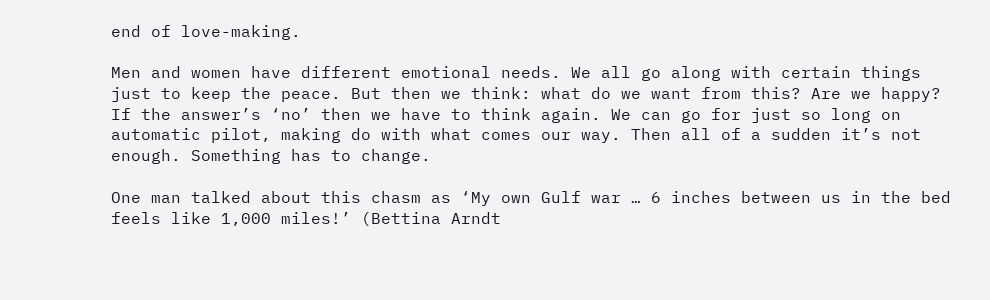end of love-making.

Men and women have different emotional needs. We all go along with certain things just to keep the peace. But then we think: what do we want from this? Are we happy? If the answer’s ‘no’ then we have to think again. We can go for just so long on automatic pilot, making do with what comes our way. Then all of a sudden it’s not enough. Something has to change.

One man talked about this chasm as ‘My own Gulf war … 6 inches between us in the bed feels like 1,000 miles!’ (Bettina Arndt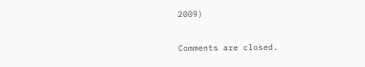2009)

Comments are closed.